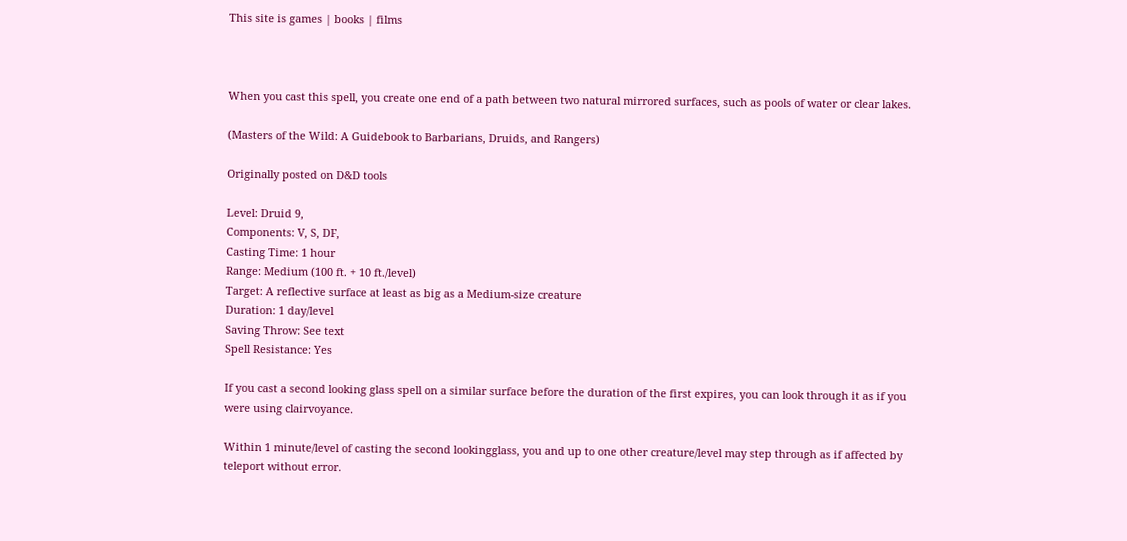This site is games | books | films



When you cast this spell, you create one end of a path between two natural mirrored surfaces, such as pools of water or clear lakes.

(Masters of the Wild: A Guidebook to Barbarians, Druids, and Rangers)

Originally posted on D&D tools

Level: Druid 9,
Components: V, S, DF,
Casting Time: 1 hour
Range: Medium (100 ft. + 10 ft./level)
Target: A reflective surface at least as big as a Medium-size creature
Duration: 1 day/level
Saving Throw: See text
Spell Resistance: Yes

If you cast a second looking glass spell on a similar surface before the duration of the first expires, you can look through it as if you were using clairvoyance.

Within 1 minute/level of casting the second lookingglass, you and up to one other creature/level may step through as if affected by teleport without error.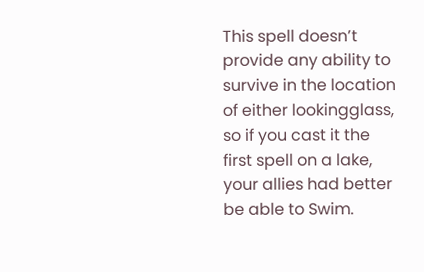This spell doesn’t provide any ability to survive in the location of either lookingglass, so if you cast it the first spell on a lake, your allies had better be able to Swim.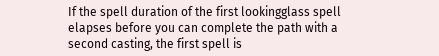If the spell duration of the first lookingglass spell elapses before you can complete the path with a second casting, the first spell is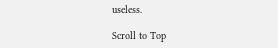useless.

Scroll to Top